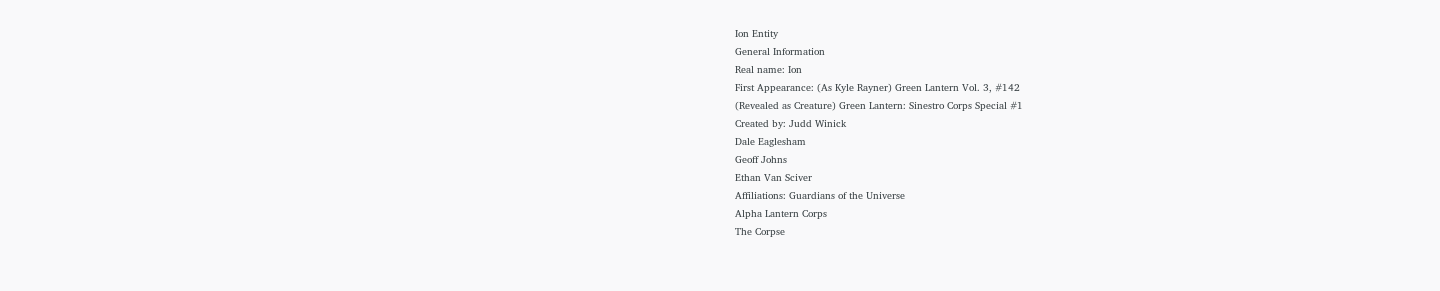Ion Entity
General Information
Real name: Ion
First Appearance: (As Kyle Rayner) Green Lantern Vol. 3, #142
(Revealed as Creature) Green Lantern: Sinestro Corps Special #1
Created by: Judd Winick
Dale Eaglesham
Geoff Johns
Ethan Van Sciver
Affiliations: Guardians of the Universe
Alpha Lantern Corps
The Corpse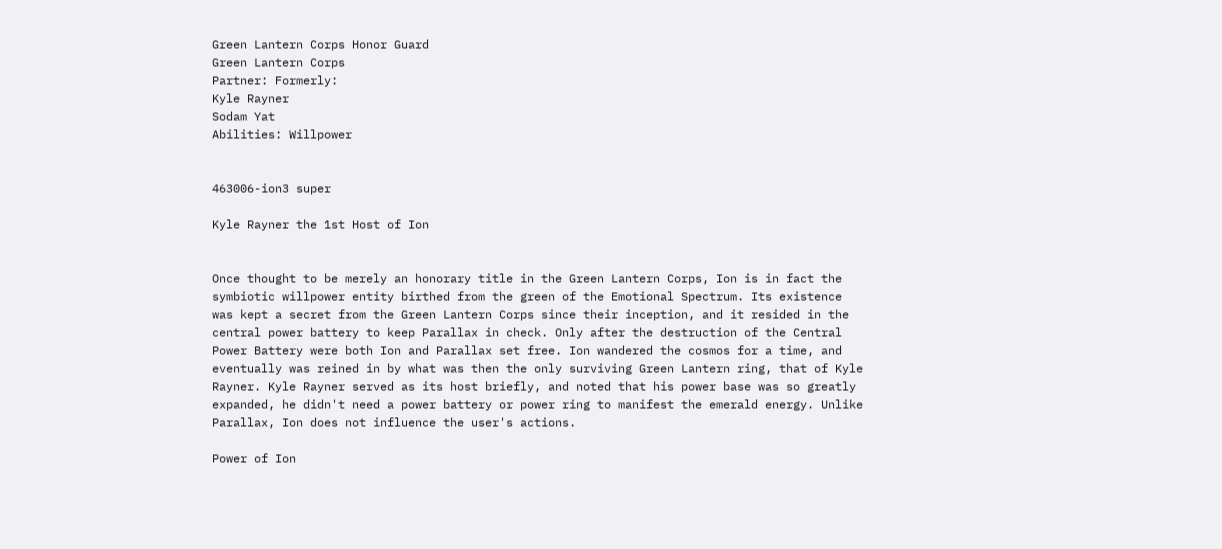Green Lantern Corps Honor Guard
Green Lantern Corps
Partner: Formerly:
Kyle Rayner
Sodam Yat
Abilities: Willpower


463006-ion3 super

Kyle Rayner the 1st Host of Ion


Once thought to be merely an honorary title in the Green Lantern Corps, Ion is in fact the symbiotic willpower entity birthed from the green of the Emotional Spectrum. Its existence was kept a secret from the Green Lantern Corps since their inception, and it resided in the central power battery to keep Parallax in check. Only after the destruction of the Central Power Battery were both Ion and Parallax set free. Ion wandered the cosmos for a time, and eventually was reined in by what was then the only surviving Green Lantern ring, that of Kyle Rayner. Kyle Rayner served as its host briefly, and noted that his power base was so greatly expanded, he didn't need a power battery or power ring to manifest the emerald energy. Unlike Parallax, Ion does not influence the user's actions.

Power of Ion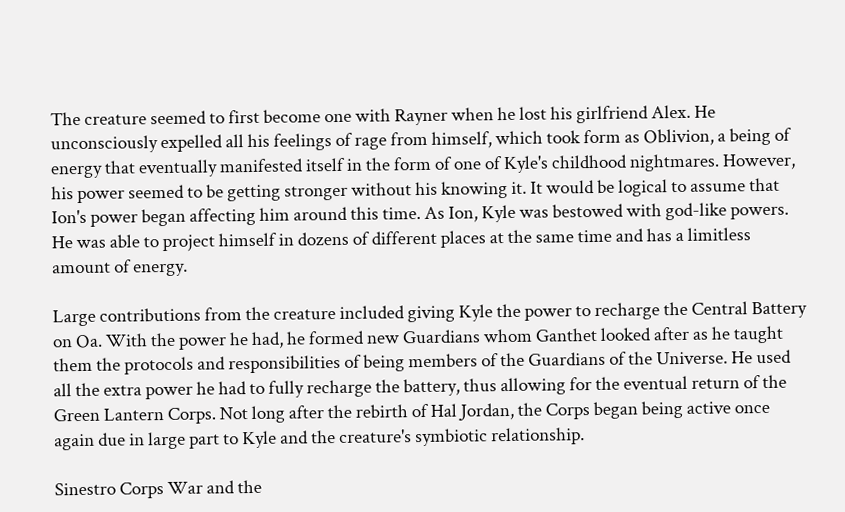The creature seemed to first become one with Rayner when he lost his girlfriend Alex. He unconsciously expelled all his feelings of rage from himself, which took form as Oblivion, a being of energy that eventually manifested itself in the form of one of Kyle's childhood nightmares. However, his power seemed to be getting stronger without his knowing it. It would be logical to assume that Ion's power began affecting him around this time. As Ion, Kyle was bestowed with god-like powers. He was able to project himself in dozens of different places at the same time and has a limitless amount of energy.

Large contributions from the creature included giving Kyle the power to recharge the Central Battery on Oa. With the power he had, he formed new Guardians whom Ganthet looked after as he taught them the protocols and responsibilities of being members of the Guardians of the Universe. He used all the extra power he had to fully recharge the battery, thus allowing for the eventual return of the Green Lantern Corps. Not long after the rebirth of Hal Jordan, the Corps began being active once again due in large part to Kyle and the creature's symbiotic relationship.

Sinestro Corps War and the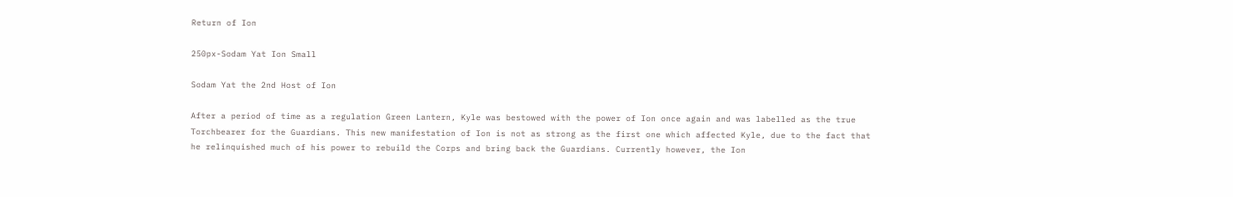Return of Ion

250px-Sodam Yat Ion Small

Sodam Yat the 2nd Host of Ion

After a period of time as a regulation Green Lantern, Kyle was bestowed with the power of Ion once again and was labelled as the true Torchbearer for the Guardians. This new manifestation of Ion is not as strong as the first one which affected Kyle, due to the fact that he relinquished much of his power to rebuild the Corps and bring back the Guardians. Currently however, the Ion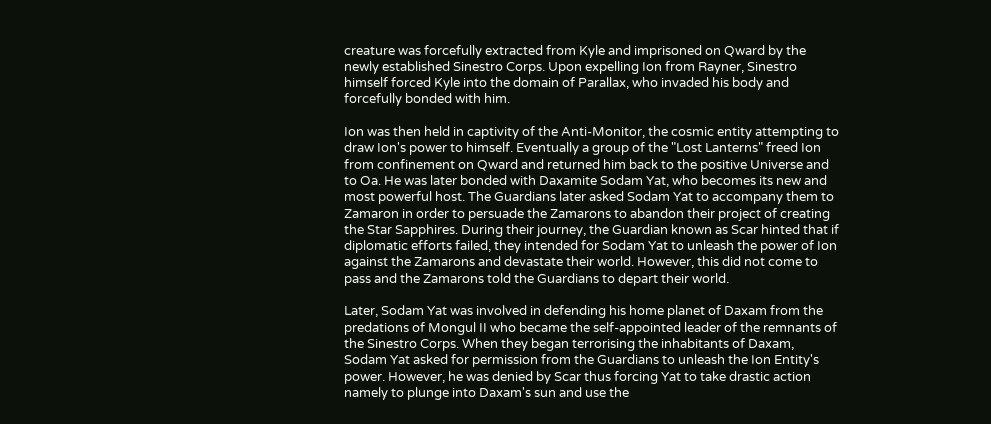creature was forcefully extracted from Kyle and imprisoned on Qward by the newly established Sinestro Corps. Upon expelling Ion from Rayner, Sinestro himself forced Kyle into the domain of Parallax, who invaded his body and forcefully bonded with him.

Ion was then held in captivity of the Anti-Monitor, the cosmic entity attempting to draw Ion's power to himself. Eventually a group of the "Lost Lanterns" freed Ion from confinement on Qward and returned him back to the positive Universe and to Oa. He was later bonded with Daxamite Sodam Yat, who becomes its new and most powerful host. The Guardians later asked Sodam Yat to accompany them to Zamaron in order to persuade the Zamarons to abandon their project of creating the Star Sapphires. During their journey, the Guardian known as Scar hinted that if diplomatic efforts failed, they intended for Sodam Yat to unleash the power of Ion against the Zamarons and devastate their world. However, this did not come to pass and the Zamarons told the Guardians to depart their world.

Later, Sodam Yat was involved in defending his home planet of Daxam from the predations of Mongul II who became the self-appointed leader of the remnants of the Sinestro Corps. When they began terrorising the inhabitants of Daxam, Sodam Yat asked for permission from the Guardians to unleash the Ion Entity's power. However, he was denied by Scar thus forcing Yat to take drastic action namely to plunge into Daxam's sun and use the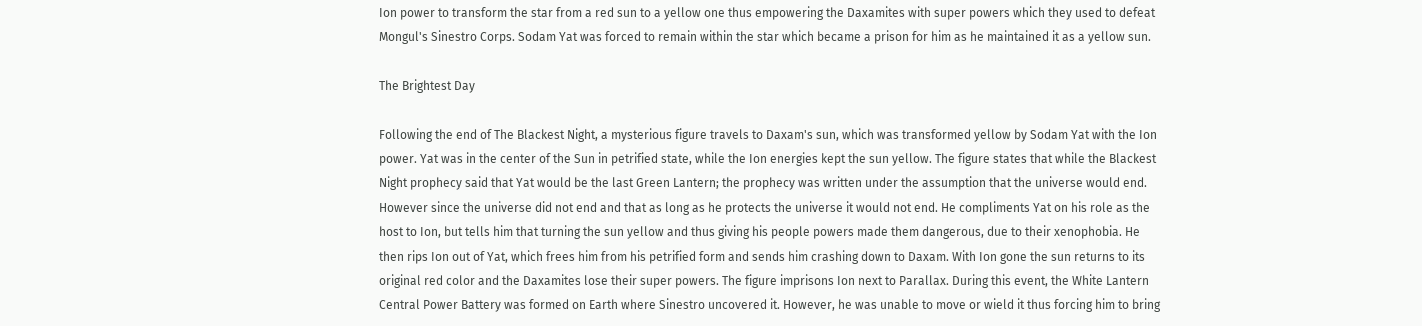Ion power to transform the star from a red sun to a yellow one thus empowering the Daxamites with super powers which they used to defeat Mongul's Sinestro Corps. Sodam Yat was forced to remain within the star which became a prison for him as he maintained it as a yellow sun.

The Brightest Day

Following the end of The Blackest Night, a mysterious figure travels to Daxam's sun, which was transformed yellow by Sodam Yat with the Ion power. Yat was in the center of the Sun in petrified state, while the Ion energies kept the sun yellow. The figure states that while the Blackest Night prophecy said that Yat would be the last Green Lantern; the prophecy was written under the assumption that the universe would end. However since the universe did not end and that as long as he protects the universe it would not end. He compliments Yat on his role as the host to Ion, but tells him that turning the sun yellow and thus giving his people powers made them dangerous, due to their xenophobia. He then rips Ion out of Yat, which frees him from his petrified form and sends him crashing down to Daxam. With Ion gone the sun returns to its original red color and the Daxamites lose their super powers. The figure imprisons Ion next to Parallax. During this event, the White Lantern Central Power Battery was formed on Earth where Sinestro uncovered it. However, he was unable to move or wield it thus forcing him to bring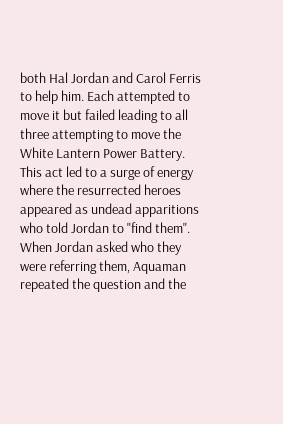both Hal Jordan and Carol Ferris to help him. Each attempted to move it but failed leading to all three attempting to move the White Lantern Power Battery. This act led to a surge of energy where the resurrected heroes appeared as undead apparitions who told Jordan to "find them". When Jordan asked who they were referring them, Aquaman repeated the question and the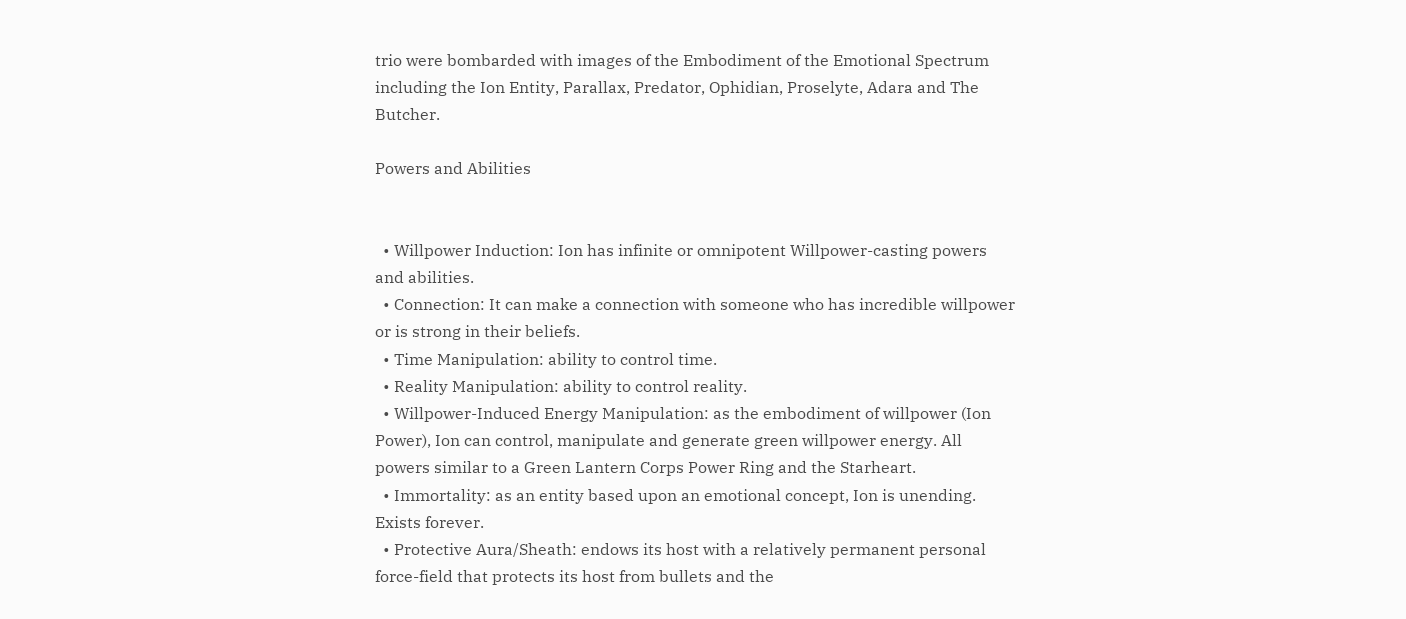trio were bombarded with images of the Embodiment of the Emotional Spectrum including the Ion Entity, Parallax, Predator, Ophidian, Proselyte, Adara and The Butcher.

Powers and Abilities


  • Willpower Induction: Ion has infinite or omnipotent Willpower-casting powers and abilities.
  • Connection: It can make a connection with someone who has incredible willpower or is strong in their beliefs.
  • Time Manipulation: ability to control time.
  • Reality Manipulation: ability to control reality.
  • Willpower-Induced Energy Manipulation: as the embodiment of willpower (Ion Power), Ion can control, manipulate and generate green willpower energy. All powers similar to a Green Lantern Corps Power Ring and the Starheart.
  • Immortality: as an entity based upon an emotional concept, Ion is unending. Exists forever.
  • Protective Aura/Sheath: endows its host with a relatively permanent personal force-field that protects its host from bullets and the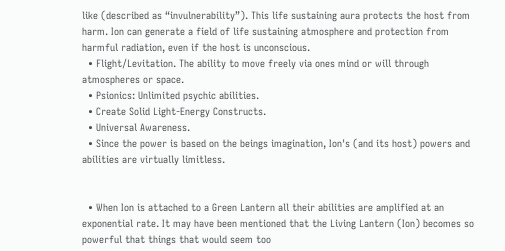like (described as “invulnerability”). This life sustaining aura protects the host from harm. Ion can generate a field of life sustaining atmosphere and protection from harmful radiation, even if the host is unconscious.
  • Flight/Levitation. The ability to move freely via ones mind or will through atmospheres or space.
  • Psionics: Unlimited psychic abilities.
  • Create Solid Light-Energy Constructs.
  • Universal Awareness.
  • Since the power is based on the beings imagination, Ion's (and its host) powers and abilities are virtually limitless.


  • When Ion is attached to a Green Lantern all their abilities are amplified at an exponential rate. It may have been mentioned that the Living Lantern (Ion) becomes so powerful that things that would seem too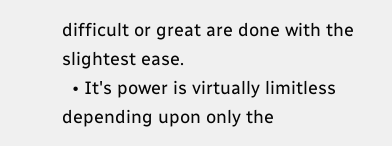difficult or great are done with the slightest ease.
  • It's power is virtually limitless depending upon only the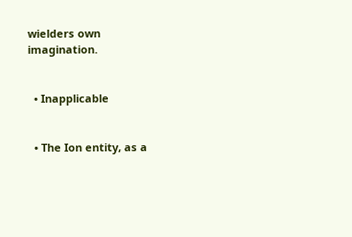wielders own imagination.


  • Inapplicable


  • The Ion entity, as a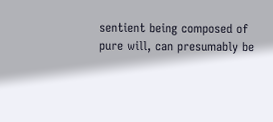sentient being composed of pure will, can presumably be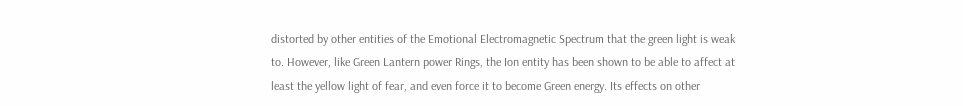distorted by other entities of the Emotional Electromagnetic Spectrum that the green light is weak to. However, like Green Lantern power Rings, the Ion entity has been shown to be able to affect at least the yellow light of fear, and even force it to become Green energy. Its effects on other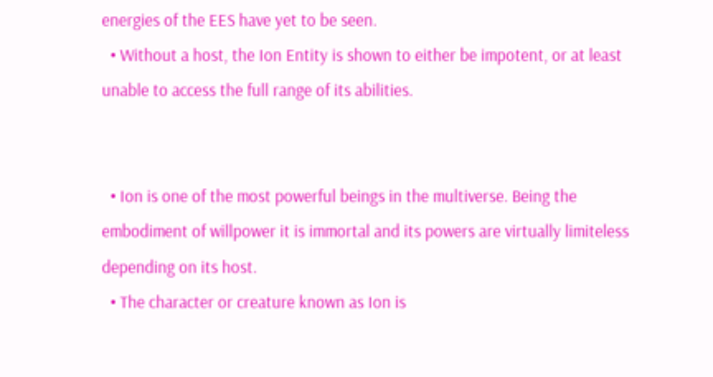energies of the EES have yet to be seen.
  • Without a host, the Ion Entity is shown to either be impotent, or at least unable to access the full range of its abilities.


  • Ion is one of the most powerful beings in the multiverse. Being the embodiment of willpower it is immortal and its powers are virtually limiteless depending on its host.
  • The character or creature known as Ion is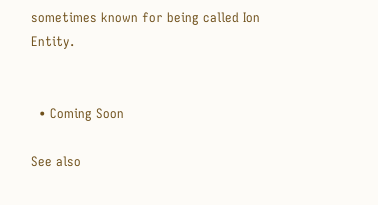sometimes known for being called Ion Entity.


  • Coming Soon

See also